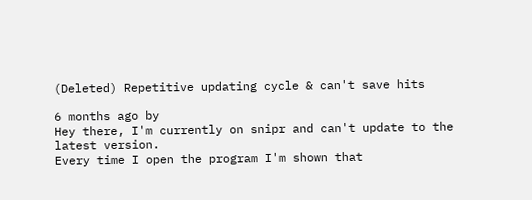(Deleted) Repetitive updating cycle & can't save hits

6 months ago by
Hey there, I'm currently on snipr and can't update to the latest version.
Every time I open the program I'm shown that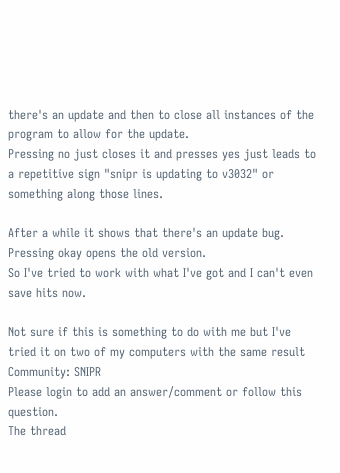there's an update and then to close all instances of the program to allow for the update.
Pressing no just closes it and presses yes just leads to a repetitive sign "snipr is updating to v3032" or something along those lines.

After a while it shows that there's an update bug.    Pressing okay opens the old version.
So I've tried to work with what I've got and I can't even save hits now.

Not sure if this is something to do with me but I've tried it on two of my computers with the same result
Community: SNIPR
Please login to add an answer/comment or follow this question.
The thread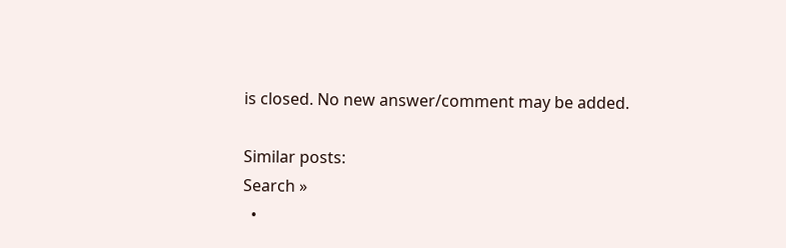is closed. No new answer/comment may be added.

Similar posts:
Search »
  •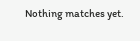Nothing matches yet.